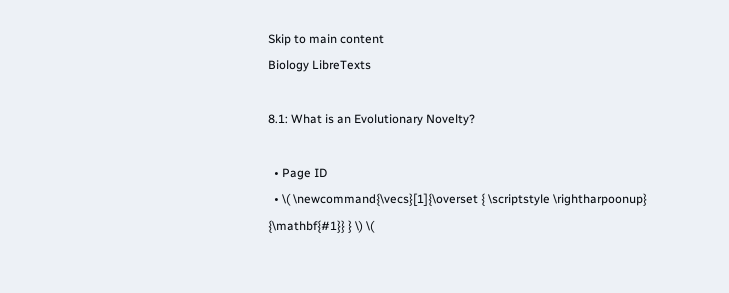Skip to main content
Biology LibreTexts

8.1: What is an Evolutionary Novelty?

  • Page ID
  • \( \newcommand{\vecs}[1]{\overset { \scriptstyle \rightharpoonup} {\mathbf{#1}} } \) \(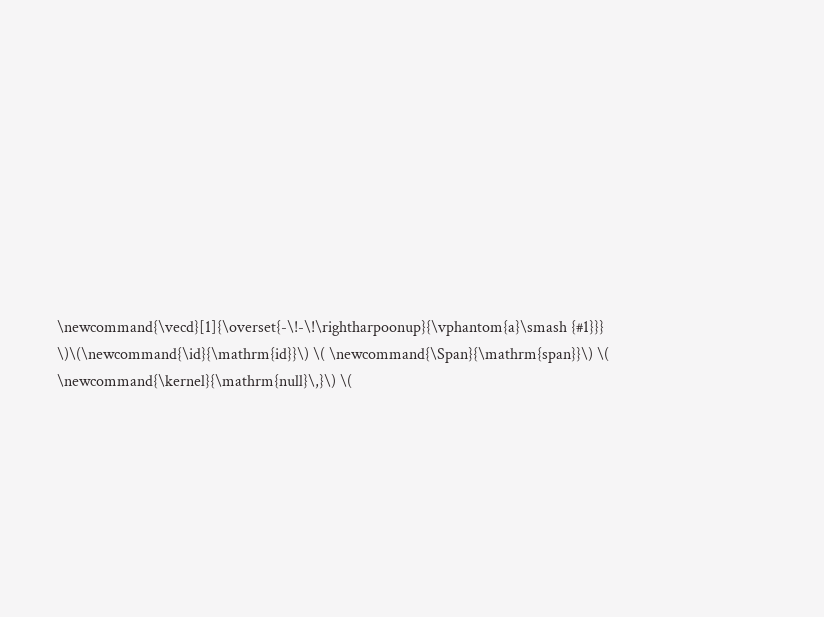\newcommand{\vecd}[1]{\overset{-\!-\!\rightharpoonup}{\vphantom{a}\smash {#1}}} \)\(\newcommand{\id}{\mathrm{id}}\) \( \newcommand{\Span}{\mathrm{span}}\) \( \newcommand{\kernel}{\mathrm{null}\,}\) \(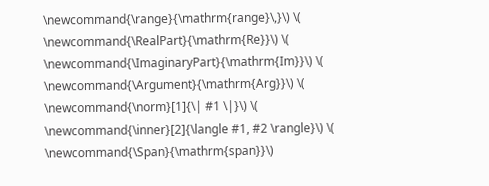\newcommand{\range}{\mathrm{range}\,}\) \( \newcommand{\RealPart}{\mathrm{Re}}\) \( \newcommand{\ImaginaryPart}{\mathrm{Im}}\) \( \newcommand{\Argument}{\mathrm{Arg}}\) \( \newcommand{\norm}[1]{\| #1 \|}\) \( \newcommand{\inner}[2]{\langle #1, #2 \rangle}\) \( \newcommand{\Span}{\mathrm{span}}\)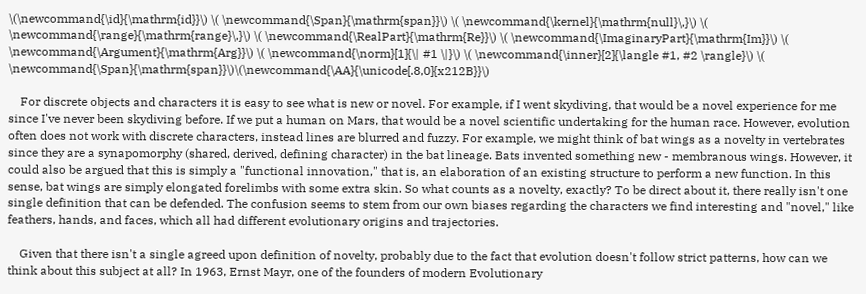\(\newcommand{\id}{\mathrm{id}}\) \( \newcommand{\Span}{\mathrm{span}}\) \( \newcommand{\kernel}{\mathrm{null}\,}\) \( \newcommand{\range}{\mathrm{range}\,}\) \( \newcommand{\RealPart}{\mathrm{Re}}\) \( \newcommand{\ImaginaryPart}{\mathrm{Im}}\) \( \newcommand{\Argument}{\mathrm{Arg}}\) \( \newcommand{\norm}[1]{\| #1 \|}\) \( \newcommand{\inner}[2]{\langle #1, #2 \rangle}\) \( \newcommand{\Span}{\mathrm{span}}\)\(\newcommand{\AA}{\unicode[.8,0]{x212B}}\)

    For discrete objects and characters it is easy to see what is new or novel. For example, if I went skydiving, that would be a novel experience for me since I've never been skydiving before. If we put a human on Mars, that would be a novel scientific undertaking for the human race. However, evolution often does not work with discrete characters, instead lines are blurred and fuzzy. For example, we might think of bat wings as a novelty in vertebrates since they are a synapomorphy (shared, derived, defining character) in the bat lineage. Bats invented something new - membranous wings. However, it could also be argued that this is simply a "functional innovation," that is, an elaboration of an existing structure to perform a new function. In this sense, bat wings are simply elongated forelimbs with some extra skin. So what counts as a novelty, exactly? To be direct about it, there really isn't one single definition that can be defended. The confusion seems to stem from our own biases regarding the characters we find interesting and "novel," like feathers, hands, and faces, which all had different evolutionary origins and trajectories.

    Given that there isn't a single agreed upon definition of novelty, probably due to the fact that evolution doesn't follow strict patterns, how can we think about this subject at all? In 1963, Ernst Mayr, one of the founders of modern Evolutionary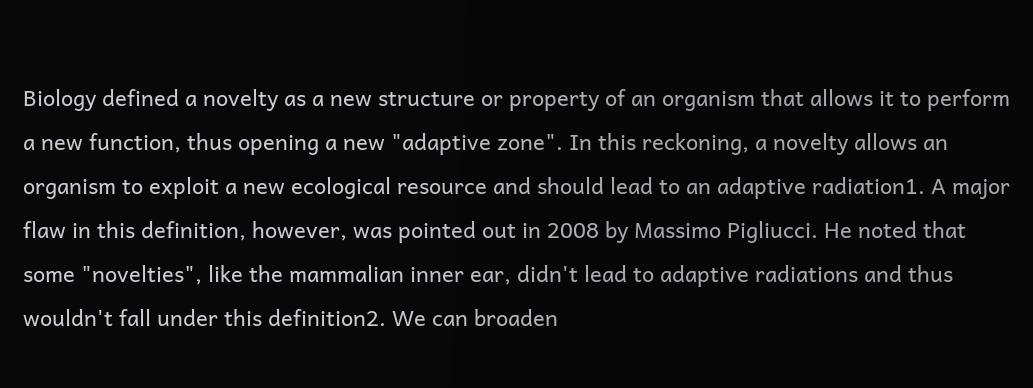Biology defined a novelty as a new structure or property of an organism that allows it to perform a new function, thus opening a new "adaptive zone". In this reckoning, a novelty allows an organism to exploit a new ecological resource and should lead to an adaptive radiation1. A major flaw in this definition, however, was pointed out in 2008 by Massimo Pigliucci. He noted that some "novelties", like the mammalian inner ear, didn't lead to adaptive radiations and thus wouldn't fall under this definition2. We can broaden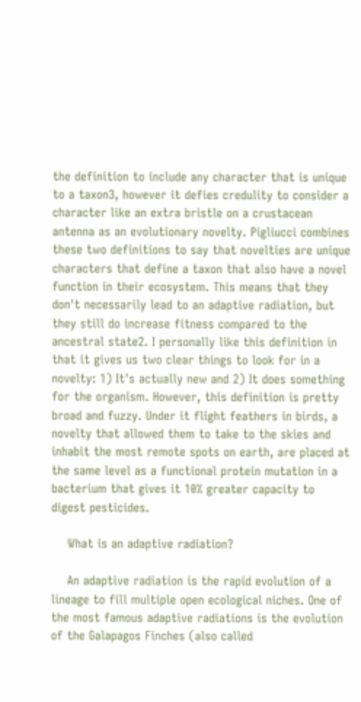the definition to include any character that is unique to a taxon3, however it defies credulity to consider a character like an extra bristle on a crustacean antenna as an evolutionary novelty. Pigliucci combines these two definitions to say that novelties are unique characters that define a taxon that also have a novel function in their ecosystem. This means that they don't necessarily lead to an adaptive radiation, but they still do increase fitness compared to the ancestral state2. I personally like this definition in that it gives us two clear things to look for in a novelty: 1) It's actually new and 2) It does something for the organism. However, this definition is pretty broad and fuzzy. Under it flight feathers in birds, a novelty that allowed them to take to the skies and inhabit the most remote spots on earth, are placed at the same level as a functional protein mutation in a bacterium that gives it 10% greater capacity to digest pesticides.

    What is an adaptive radiation?

    An adaptive radiation is the rapid evolution of a lineage to fill multiple open ecological niches. One of the most famous adaptive radiations is the evolution of the Galapagos Finches (also called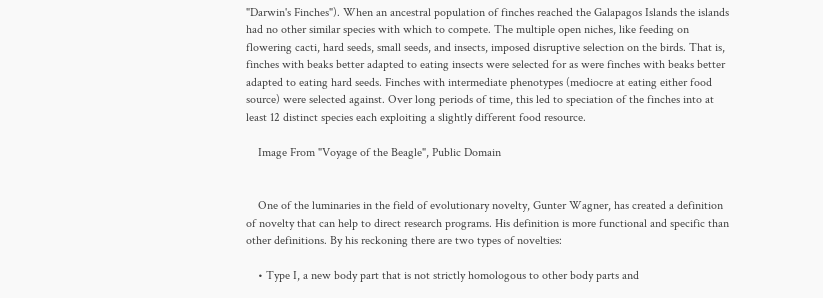"Darwin's Finches"). When an ancestral population of finches reached the Galapagos Islands the islands had no other similar species with which to compete. The multiple open niches, like feeding on flowering cacti, hard seeds, small seeds, and insects, imposed disruptive selection on the birds. That is, finches with beaks better adapted to eating insects were selected for as were finches with beaks better adapted to eating hard seeds. Finches with intermediate phenotypes (mediocre at eating either food source) were selected against. Over long periods of time, this led to speciation of the finches into at least 12 distinct species each exploiting a slightly different food resource.

    Image From "Voyage of the Beagle", Public Domain


    One of the luminaries in the field of evolutionary novelty, Gunter Wagner, has created a definition of novelty that can help to direct research programs. His definition is more functional and specific than other definitions. By his reckoning there are two types of novelties:

    • Type I, a new body part that is not strictly homologous to other body parts and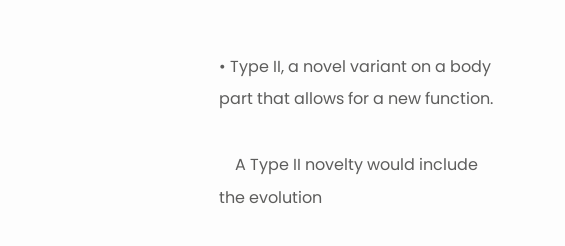• Type II, a novel variant on a body part that allows for a new function.

    A Type II novelty would include the evolution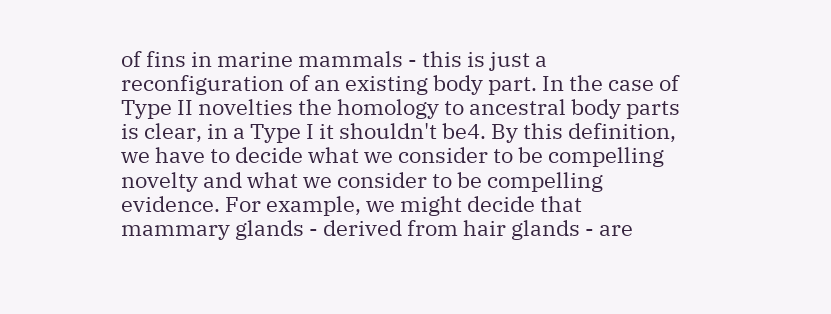of fins in marine mammals - this is just a reconfiguration of an existing body part. In the case of Type II novelties the homology to ancestral body parts is clear, in a Type I it shouldn't be4. By this definition, we have to decide what we consider to be compelling novelty and what we consider to be compelling evidence. For example, we might decide that mammary glands - derived from hair glands - are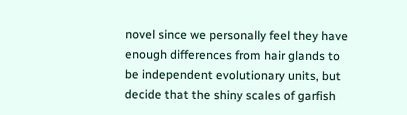novel since we personally feel they have enough differences from hair glands to be independent evolutionary units, but decide that the shiny scales of garfish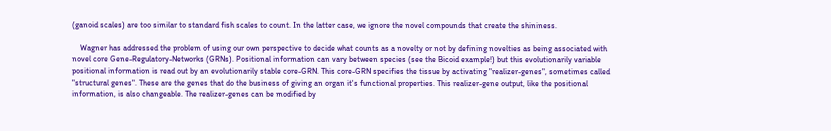(ganoid scales) are too similar to standard fish scales to count. In the latter case, we ignore the novel compounds that create the shininess.

    Wagner has addressed the problem of using our own perspective to decide what counts as a novelty or not by defining novelties as being associated with novel core Gene-Regulatory-Networks (GRNs). Positional information can vary between species (see the Bicoid example!) but this evolutionarily variable positional information is read out by an evolutionarily stable core-GRN. This core-GRN specifies the tissue by activating "realizer-genes", sometimes called "structural genes". These are the genes that do the business of giving an organ it's functional properties. This realizer-gene output, like the positional information, is also changeable. The realizer-genes can be modified by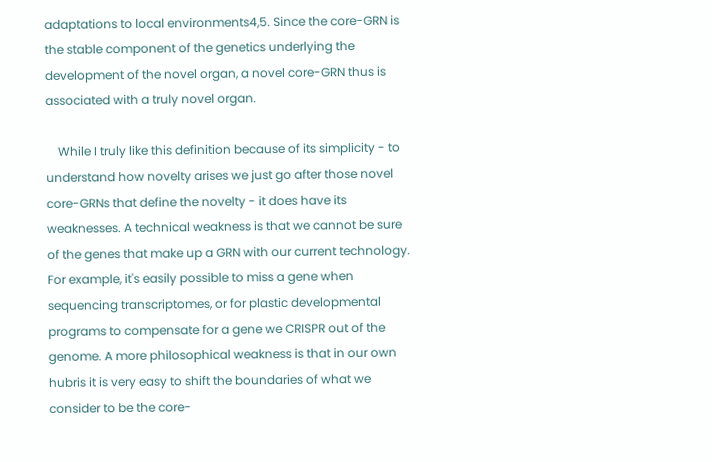adaptations to local environments4,5. Since the core-GRN is the stable component of the genetics underlying the development of the novel organ, a novel core-GRN thus is associated with a truly novel organ.

    While I truly like this definition because of its simplicity - to understand how novelty arises we just go after those novel core-GRNs that define the novelty - it does have its weaknesses. A technical weakness is that we cannot be sure of the genes that make up a GRN with our current technology. For example, it's easily possible to miss a gene when sequencing transcriptomes, or for plastic developmental programs to compensate for a gene we CRISPR out of the genome. A more philosophical weakness is that in our own hubris it is very easy to shift the boundaries of what we consider to be the core-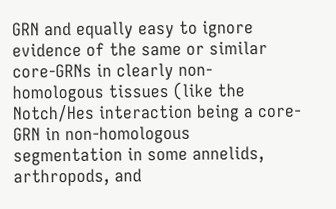GRN and equally easy to ignore evidence of the same or similar core-GRNs in clearly non-homologous tissues (like the Notch/Hes interaction being a core-GRN in non-homologous segmentation in some annelids, arthropods, and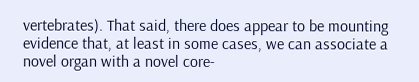vertebrates). That said, there does appear to be mounting evidence that, at least in some cases, we can associate a novel organ with a novel core-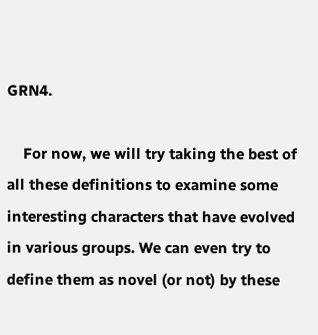GRN4.

    For now, we will try taking the best of all these definitions to examine some interesting characters that have evolved in various groups. We can even try to define them as novel (or not) by these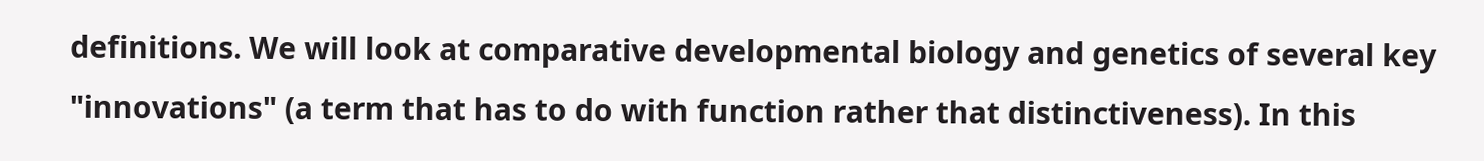definitions. We will look at comparative developmental biology and genetics of several key "innovations" (a term that has to do with function rather that distinctiveness). In this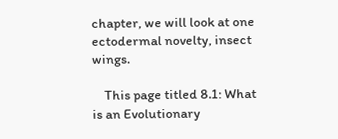chapter, we will look at one ectodermal novelty, insect wings.

    This page titled 8.1: What is an Evolutionary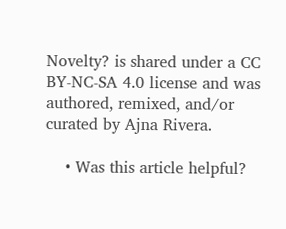Novelty? is shared under a CC BY-NC-SA 4.0 license and was authored, remixed, and/or curated by Ajna Rivera.

    • Was this article helpful?